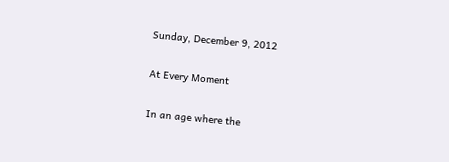Sunday, December 9, 2012

At Every Moment

In an age where the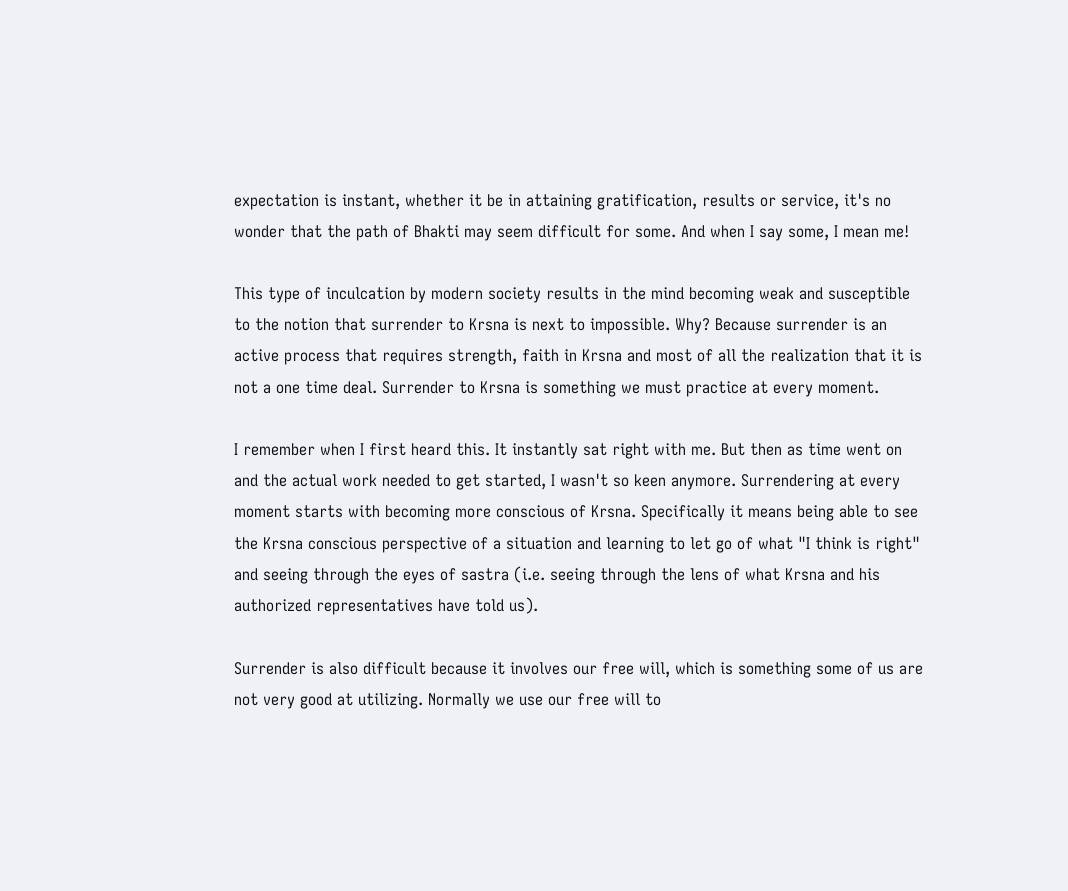expectation is instant, whether it be in attaining gratification, results or service, it's no wonder that the path of Bhakti may seem difficult for some. And when I say some, I mean me!

This type of inculcation by modern society results in the mind becoming weak and susceptible to the notion that surrender to Krsna is next to impossible. Why? Because surrender is an active process that requires strength, faith in Krsna and most of all the realization that it is not a one time deal. Surrender to Krsna is something we must practice at every moment.

I remember when I first heard this. It instantly sat right with me. But then as time went on and the actual work needed to get started, I wasn't so keen anymore. Surrendering at every moment starts with becoming more conscious of Krsna. Specifically it means being able to see the Krsna conscious perspective of a situation and learning to let go of what "I think is right" and seeing through the eyes of sastra (i.e. seeing through the lens of what Krsna and his authorized representatives have told us).

Surrender is also difficult because it involves our free will, which is something some of us are not very good at utilizing. Normally we use our free will to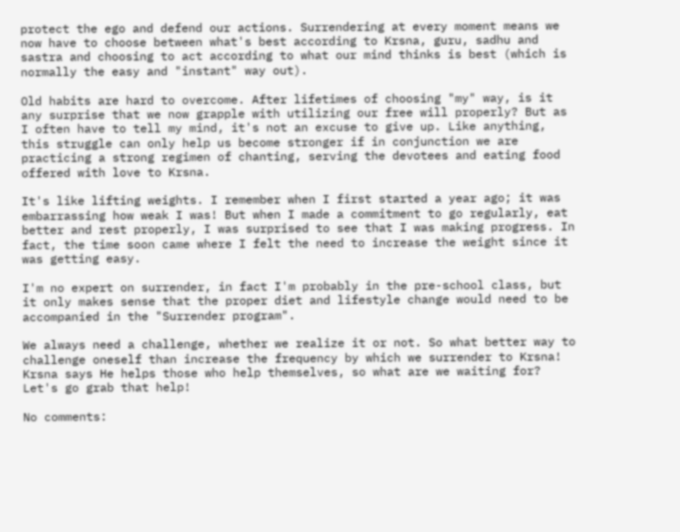protect the ego and defend our actions. Surrendering at every moment means we now have to choose between what's best according to Krsna, guru, sadhu and sastra and choosing to act according to what our mind thinks is best (which is normally the easy and "instant" way out).

Old habits are hard to overcome. After lifetimes of choosing "my" way, is it any surprise that we now grapple with utilizing our free will properly? But as I often have to tell my mind, it's not an excuse to give up. Like anything, this struggle can only help us become stronger if in conjunction we are practicing a strong regimen of chanting, serving the devotees and eating food offered with love to Krsna.

It's like lifting weights. I remember when I first started a year ago; it was embarrassing how weak I was! But when I made a commitment to go regularly, eat better and rest properly, I was surprised to see that I was making progress. In fact, the time soon came where I felt the need to increase the weight since it was getting easy.

I'm no expert on surrender, in fact I'm probably in the pre-school class, but it only makes sense that the proper diet and lifestyle change would need to be accompanied in the "Surrender program".

We always need a challenge, whether we realize it or not. So what better way to challenge oneself than increase the frequency by which we surrender to Krsna! Krsna says He helps those who help themselves, so what are we waiting for? Let's go grab that help!

No comments: